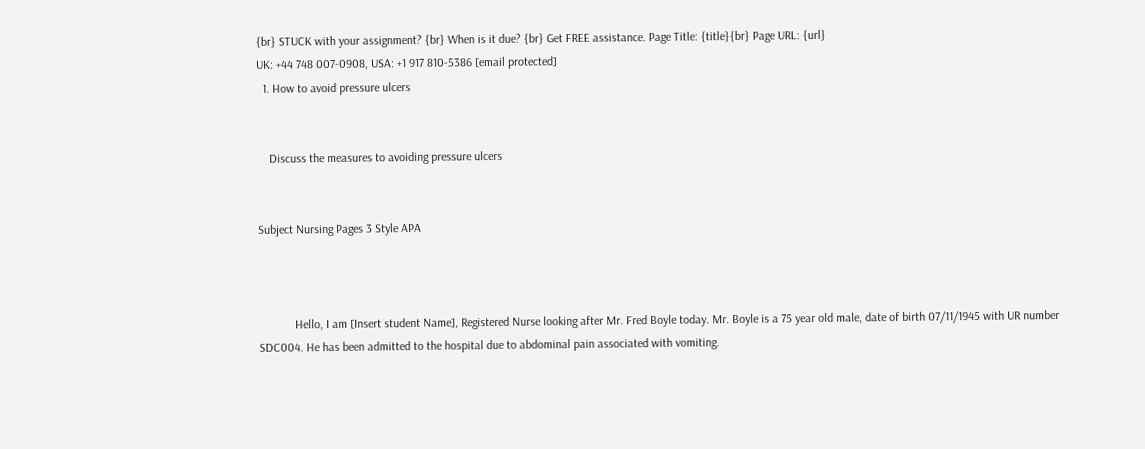{br} STUCK with your assignment? {br} When is it due? {br} Get FREE assistance. Page Title: {title}{br} Page URL: {url}
UK: +44 748 007-0908, USA: +1 917 810-5386 [email protected]
  1. How to avoid pressure ulcers


    Discuss the measures to avoiding pressure ulcers


Subject Nursing Pages 3 Style APA



            Hello, I am [Insert student Name], Registered Nurse looking after Mr. Fred Boyle today. Mr. Boyle is a 75 year old male, date of birth 07/11/1945 with UR number SDC004. He has been admitted to the hospital due to abdominal pain associated with vomiting.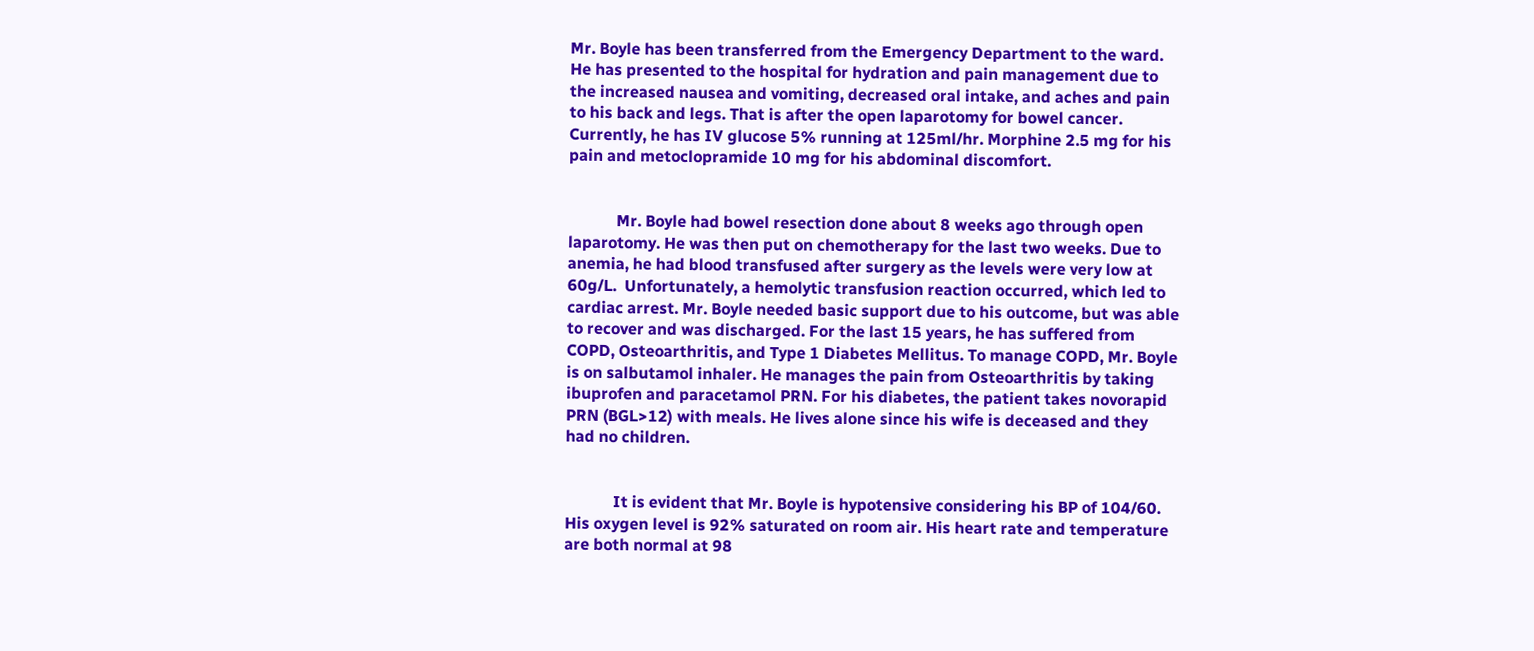Mr. Boyle has been transferred from the Emergency Department to the ward. He has presented to the hospital for hydration and pain management due to the increased nausea and vomiting, decreased oral intake, and aches and pain to his back and legs. That is after the open laparotomy for bowel cancer. Currently, he has IV glucose 5% running at 125ml/hr. Morphine 2.5 mg for his pain and metoclopramide 10 mg for his abdominal discomfort.


            Mr. Boyle had bowel resection done about 8 weeks ago through open laparotomy. He was then put on chemotherapy for the last two weeks. Due to anemia, he had blood transfused after surgery as the levels were very low at 60g/L.  Unfortunately, a hemolytic transfusion reaction occurred, which led to cardiac arrest. Mr. Boyle needed basic support due to his outcome, but was able to recover and was discharged. For the last 15 years, he has suffered from COPD, Osteoarthritis, and Type 1 Diabetes Mellitus. To manage COPD, Mr. Boyle is on salbutamol inhaler. He manages the pain from Osteoarthritis by taking ibuprofen and paracetamol PRN. For his diabetes, the patient takes novorapid PRN (BGL>12) with meals. He lives alone since his wife is deceased and they had no children.


            It is evident that Mr. Boyle is hypotensive considering his BP of 104/60. His oxygen level is 92% saturated on room air. His heart rate and temperature are both normal at 98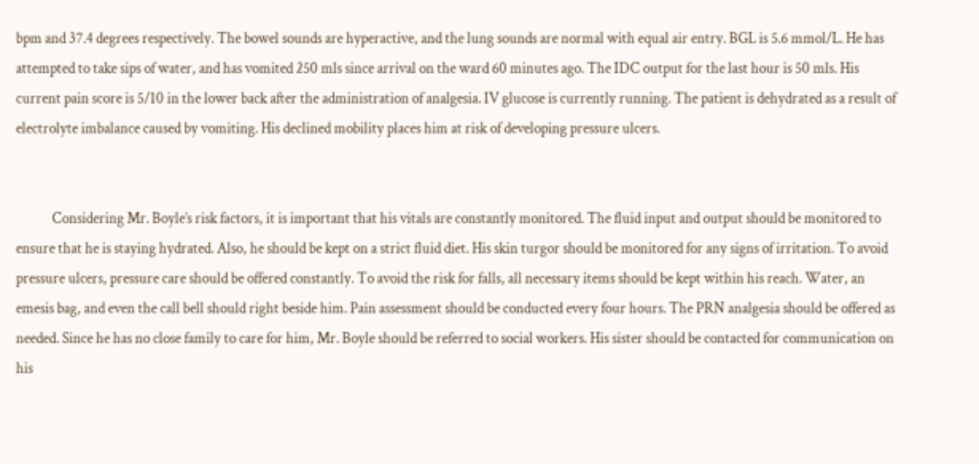bpm and 37.4 degrees respectively. The bowel sounds are hyperactive, and the lung sounds are normal with equal air entry. BGL is 5.6 mmol/L. He has attempted to take sips of water, and has vomited 250 mls since arrival on the ward 60 minutes ago. The IDC output for the last hour is 50 mls. His current pain score is 5/10 in the lower back after the administration of analgesia. IV glucose is currently running. The patient is dehydrated as a result of electrolyte imbalance caused by vomiting. His declined mobility places him at risk of developing pressure ulcers.


            Considering Mr. Boyle’s risk factors, it is important that his vitals are constantly monitored. The fluid input and output should be monitored to ensure that he is staying hydrated. Also, he should be kept on a strict fluid diet. His skin turgor should be monitored for any signs of irritation. To avoid pressure ulcers, pressure care should be offered constantly. To avoid the risk for falls, all necessary items should be kept within his reach. Water, an emesis bag, and even the call bell should right beside him. Pain assessment should be conducted every four hours. The PRN analgesia should be offered as needed. Since he has no close family to care for him, Mr. Boyle should be referred to social workers. His sister should be contacted for communication on his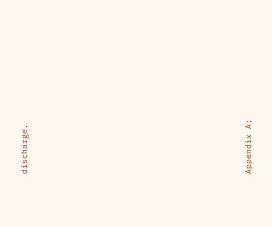discharge.
















Appendix A: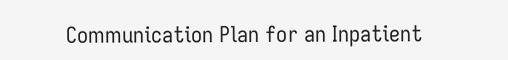Communication Plan for an Inpatient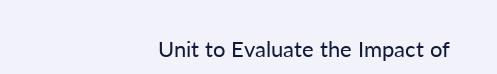Unit to Evaluate the Impact of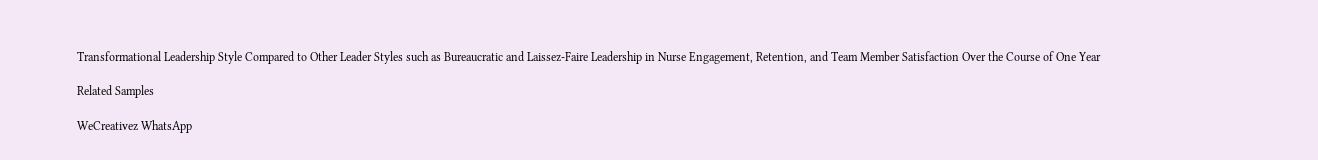Transformational Leadership Style Compared to Other Leader Styles such as Bureaucratic and Laissez-Faire Leadership in Nurse Engagement, Retention, and Team Member Satisfaction Over the Course of One Year

Related Samples

WeCreativez WhatsApp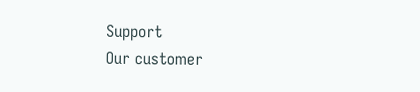Support
Our customer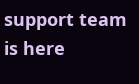support team is here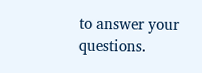to answer your questions.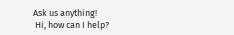Ask us anything!
 Hi, how can I help?